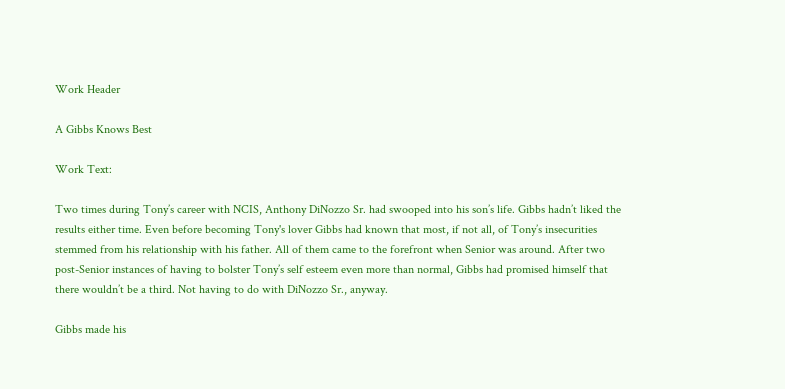Work Header

A Gibbs Knows Best

Work Text:

Two times during Tony’s career with NCIS, Anthony DiNozzo Sr. had swooped into his son’s life. Gibbs hadn’t liked the results either time. Even before becoming Tony's lover Gibbs had known that most, if not all, of Tony’s insecurities stemmed from his relationship with his father. All of them came to the forefront when Senior was around. After two post-Senior instances of having to bolster Tony’s self esteem even more than normal, Gibbs had promised himself that there wouldn’t be a third. Not having to do with DiNozzo Sr., anyway.

Gibbs made his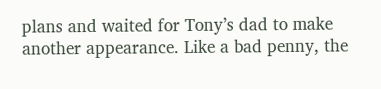plans and waited for Tony’s dad to make another appearance. Like a bad penny, the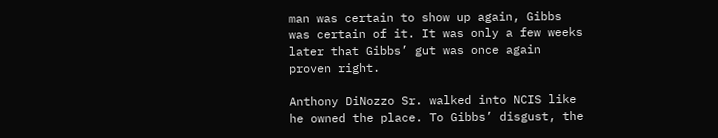man was certain to show up again, Gibbs was certain of it. It was only a few weeks later that Gibbs’ gut was once again proven right.

Anthony DiNozzo Sr. walked into NCIS like he owned the place. To Gibbs’ disgust, the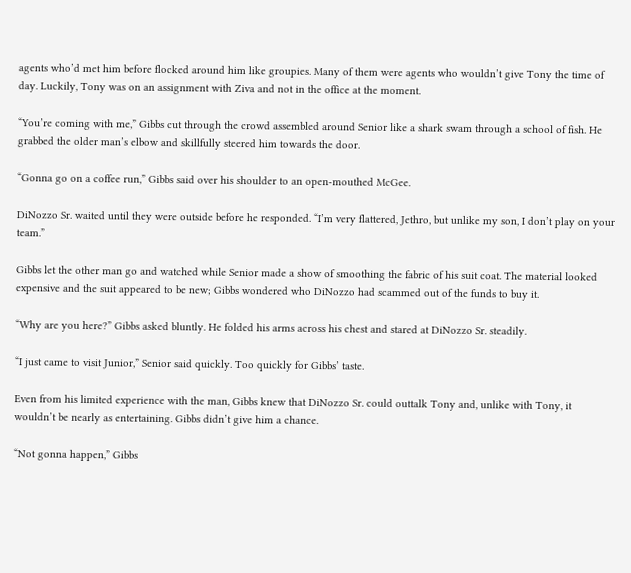agents who’d met him before flocked around him like groupies. Many of them were agents who wouldn’t give Tony the time of day. Luckily, Tony was on an assignment with Ziva and not in the office at the moment.

“You’re coming with me,” Gibbs cut through the crowd assembled around Senior like a shark swam through a school of fish. He grabbed the older man’s elbow and skillfully steered him towards the door.

“Gonna go on a coffee run,” Gibbs said over his shoulder to an open-mouthed McGee.

DiNozzo Sr. waited until they were outside before he responded. “I’m very flattered, Jethro, but unlike my son, I don’t play on your team.”

Gibbs let the other man go and watched while Senior made a show of smoothing the fabric of his suit coat. The material looked expensive and the suit appeared to be new; Gibbs wondered who DiNozzo had scammed out of the funds to buy it.

“Why are you here?” Gibbs asked bluntly. He folded his arms across his chest and stared at DiNozzo Sr. steadily.

“I just came to visit Junior,” Senior said quickly. Too quickly for Gibbs’ taste.

Even from his limited experience with the man, Gibbs knew that DiNozzo Sr. could outtalk Tony and, unlike with Tony, it wouldn’t be nearly as entertaining. Gibbs didn’t give him a chance.

“Not gonna happen,” Gibbs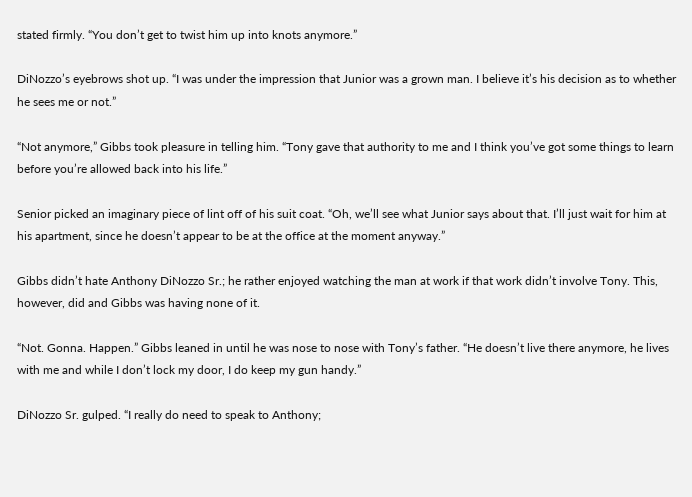stated firmly. “You don’t get to twist him up into knots anymore.”

DiNozzo’s eyebrows shot up. “I was under the impression that Junior was a grown man. I believe it’s his decision as to whether he sees me or not.”

“Not anymore,” Gibbs took pleasure in telling him. “Tony gave that authority to me and I think you’ve got some things to learn before you’re allowed back into his life.”

Senior picked an imaginary piece of lint off of his suit coat. “Oh, we’ll see what Junior says about that. I’ll just wait for him at his apartment, since he doesn’t appear to be at the office at the moment anyway.”

Gibbs didn’t hate Anthony DiNozzo Sr.; he rather enjoyed watching the man at work if that work didn’t involve Tony. This, however, did and Gibbs was having none of it.

“Not. Gonna. Happen.” Gibbs leaned in until he was nose to nose with Tony’s father. “He doesn’t live there anymore, he lives with me and while I don’t lock my door, I do keep my gun handy.”

DiNozzo Sr. gulped. “I really do need to speak to Anthony;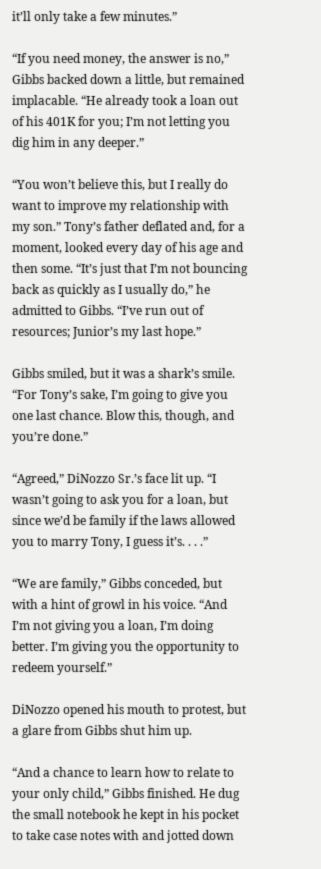it’ll only take a few minutes.”

“If you need money, the answer is no,” Gibbs backed down a little, but remained implacable. “He already took a loan out of his 401K for you; I’m not letting you dig him in any deeper.”

“You won’t believe this, but I really do want to improve my relationship with my son.” Tony’s father deflated and, for a moment, looked every day of his age and then some. “It’s just that I’m not bouncing back as quickly as I usually do,” he admitted to Gibbs. “I’ve run out of resources; Junior’s my last hope.”

Gibbs smiled, but it was a shark’s smile. “For Tony’s sake, I’m going to give you one last chance. Blow this, though, and you’re done.”

“Agreed,” DiNozzo Sr.’s face lit up. “I wasn’t going to ask you for a loan, but since we’d be family if the laws allowed you to marry Tony, I guess it’s. . . .”

“We are family,” Gibbs conceded, but with a hint of growl in his voice. “And I’m not giving you a loan, I’m doing better. I’m giving you the opportunity to redeem yourself.”

DiNozzo opened his mouth to protest, but a glare from Gibbs shut him up.

“And a chance to learn how to relate to your only child,” Gibbs finished. He dug the small notebook he kept in his pocket to take case notes with and jotted down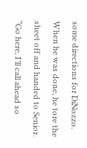some directions for DiNozzo. When he was done, he tore the sheet off and handed to Senior. “Go here, I’ll call ahead so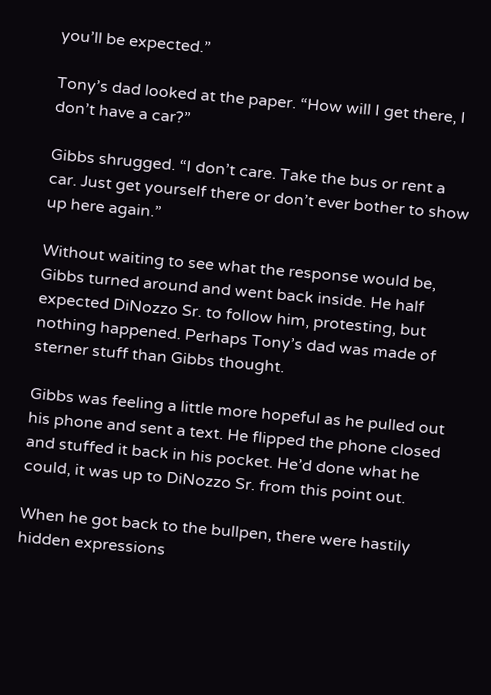you’ll be expected.”

Tony’s dad looked at the paper. “How will I get there, I don’t have a car?”

Gibbs shrugged. “I don’t care. Take the bus or rent a car. Just get yourself there or don’t ever bother to show up here again.”

Without waiting to see what the response would be, Gibbs turned around and went back inside. He half expected DiNozzo Sr. to follow him, protesting, but nothing happened. Perhaps Tony’s dad was made of sterner stuff than Gibbs thought.

Gibbs was feeling a little more hopeful as he pulled out his phone and sent a text. He flipped the phone closed and stuffed it back in his pocket. He’d done what he could, it was up to DiNozzo Sr. from this point out.

When he got back to the bullpen, there were hastily hidden expressions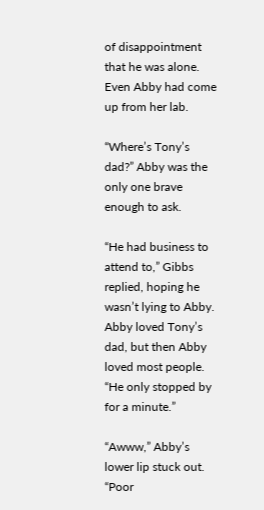of disappointment that he was alone. Even Abby had come up from her lab.

“Where’s Tony’s dad?” Abby was the only one brave enough to ask.

“He had business to attend to,” Gibbs replied, hoping he wasn’t lying to Abby. Abby loved Tony’s dad, but then Abby loved most people. “He only stopped by for a minute.”

“Awww,” Abby’s lower lip stuck out. “Poor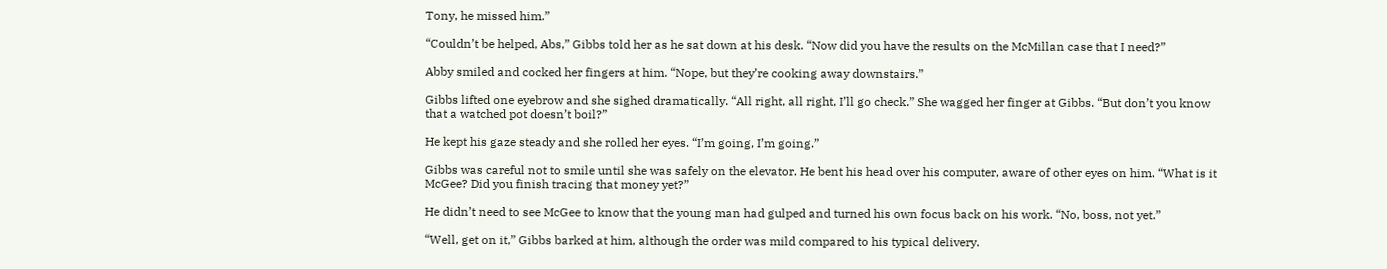Tony, he missed him.”

“Couldn’t be helped, Abs,” Gibbs told her as he sat down at his desk. “Now did you have the results on the McMillan case that I need?”

Abby smiled and cocked her fingers at him. “Nope, but they’re cooking away downstairs.”

Gibbs lifted one eyebrow and she sighed dramatically. “All right, all right, I’ll go check.” She wagged her finger at Gibbs. “But don’t you know that a watched pot doesn’t boil?”

He kept his gaze steady and she rolled her eyes. “I’m going, I’m going.”

Gibbs was careful not to smile until she was safely on the elevator. He bent his head over his computer, aware of other eyes on him. “What is it McGee? Did you finish tracing that money yet?”

He didn’t need to see McGee to know that the young man had gulped and turned his own focus back on his work. “No, boss, not yet.”

“Well, get on it,” Gibbs barked at him, although the order was mild compared to his typical delivery.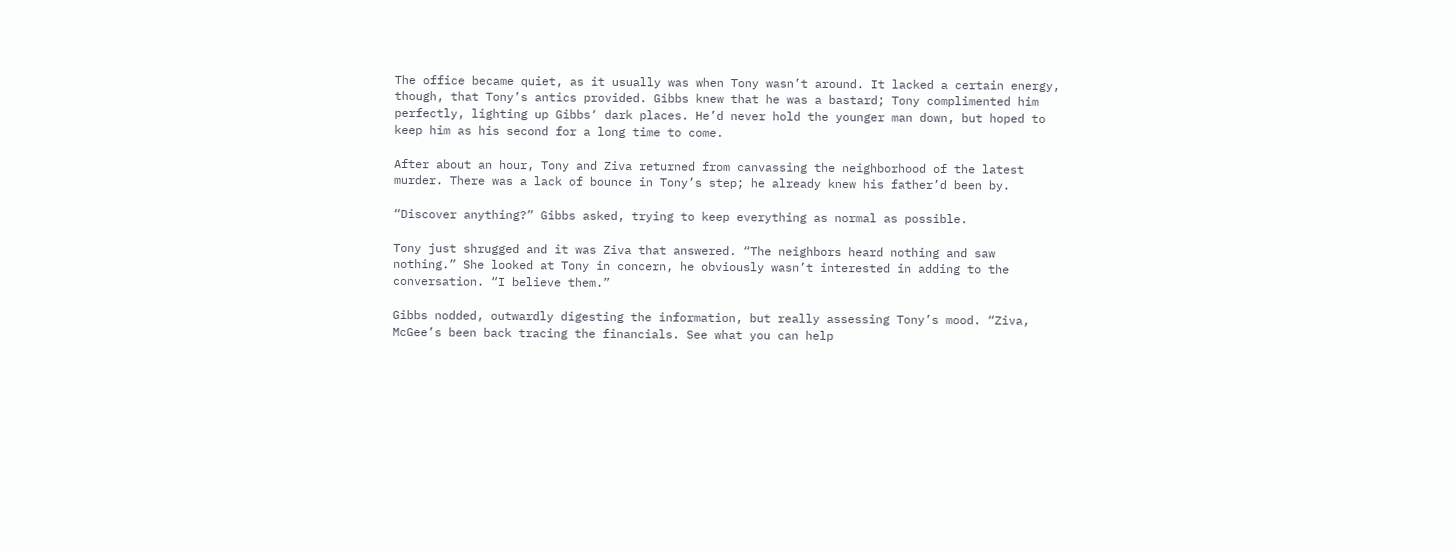The office became quiet, as it usually was when Tony wasn’t around. It lacked a certain energy, though, that Tony’s antics provided. Gibbs knew that he was a bastard; Tony complimented him perfectly, lighting up Gibbs‘ dark places. He’d never hold the younger man down, but hoped to keep him as his second for a long time to come.

After about an hour, Tony and Ziva returned from canvassing the neighborhood of the latest murder. There was a lack of bounce in Tony’s step; he already knew his father’d been by.

“Discover anything?” Gibbs asked, trying to keep everything as normal as possible.

Tony just shrugged and it was Ziva that answered. “The neighbors heard nothing and saw nothing.” She looked at Tony in concern, he obviously wasn’t interested in adding to the conversation. “I believe them.”

Gibbs nodded, outwardly digesting the information, but really assessing Tony’s mood. “Ziva, McGee’s been back tracing the financials. See what you can help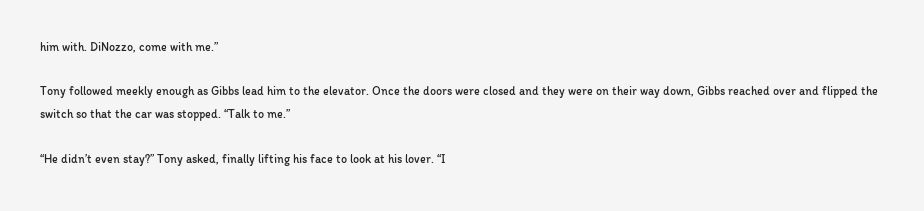him with. DiNozzo, come with me.”

Tony followed meekly enough as Gibbs lead him to the elevator. Once the doors were closed and they were on their way down, Gibbs reached over and flipped the switch so that the car was stopped. “Talk to me.”

“He didn’t even stay?” Tony asked, finally lifting his face to look at his lover. “I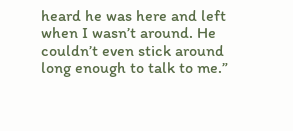heard he was here and left when I wasn’t around. He couldn’t even stick around long enough to talk to me.”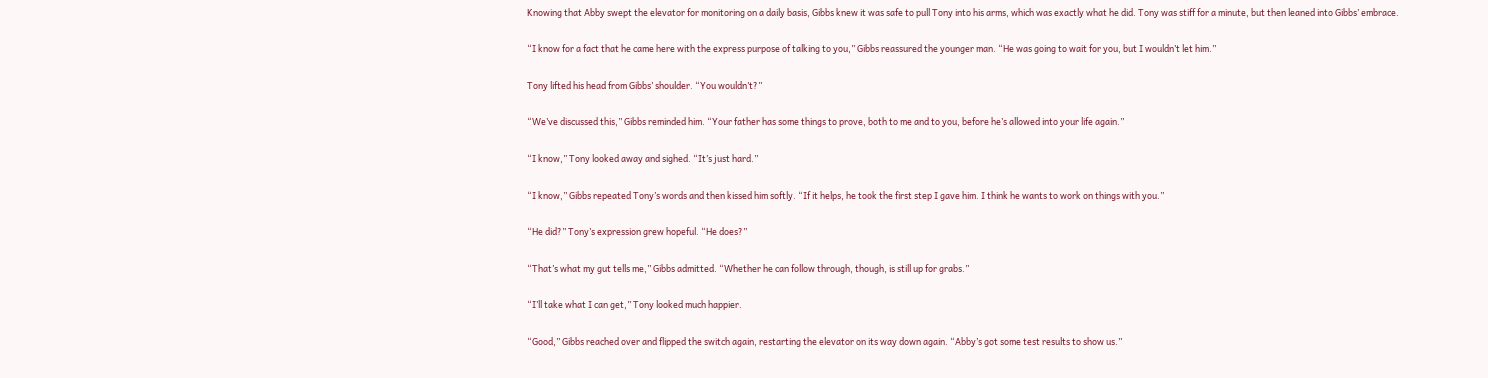Knowing that Abby swept the elevator for monitoring on a daily basis, Gibbs knew it was safe to pull Tony into his arms, which was exactly what he did. Tony was stiff for a minute, but then leaned into Gibbs’ embrace.

“I know for a fact that he came here with the express purpose of talking to you,” Gibbs reassured the younger man. “He was going to wait for you, but I wouldn’t let him.”

Tony lifted his head from Gibbs’ shoulder. “You wouldn’t?”

“We’ve discussed this,” Gibbs reminded him. “Your father has some things to prove, both to me and to you, before he’s allowed into your life again.”

“I know,” Tony looked away and sighed. “It’s just hard.”

“I know,” Gibbs repeated Tony’s words and then kissed him softly. “If it helps, he took the first step I gave him. I think he wants to work on things with you.”

“He did?” Tony’s expression grew hopeful. “He does?”

“That’s what my gut tells me,” Gibbs admitted. “Whether he can follow through, though, is still up for grabs.”

“I’ll take what I can get,” Tony looked much happier.

“Good,” Gibbs reached over and flipped the switch again, restarting the elevator on its way down again. “Abby’s got some test results to show us.”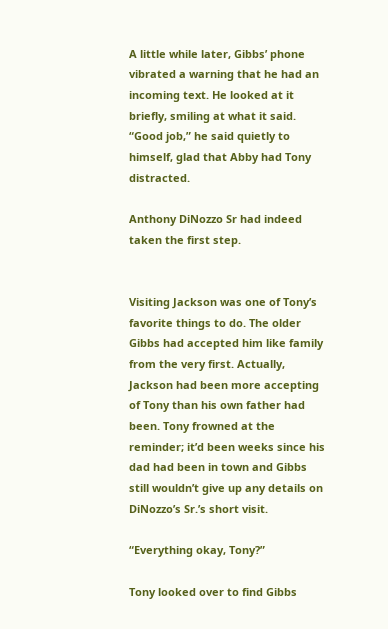A little while later, Gibbs’ phone vibrated a warning that he had an incoming text. He looked at it briefly, smiling at what it said. “Good job,” he said quietly to himself, glad that Abby had Tony distracted.

Anthony DiNozzo Sr had indeed taken the first step.


Visiting Jackson was one of Tony’s favorite things to do. The older Gibbs had accepted him like family from the very first. Actually, Jackson had been more accepting of Tony than his own father had been. Tony frowned at the reminder; it’d been weeks since his dad had been in town and Gibbs still wouldn’t give up any details on DiNozzo’s Sr.’s short visit.

“Everything okay, Tony?”

Tony looked over to find Gibbs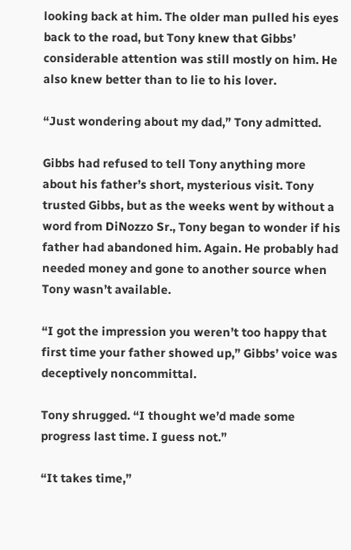looking back at him. The older man pulled his eyes back to the road, but Tony knew that Gibbs’ considerable attention was still mostly on him. He also knew better than to lie to his lover.

“Just wondering about my dad,” Tony admitted.

Gibbs had refused to tell Tony anything more about his father’s short, mysterious visit. Tony trusted Gibbs, but as the weeks went by without a word from DiNozzo Sr., Tony began to wonder if his father had abandoned him. Again. He probably had needed money and gone to another source when Tony wasn’t available.

“I got the impression you weren’t too happy that first time your father showed up,” Gibbs’ voice was deceptively noncommittal.

Tony shrugged. “I thought we’d made some progress last time. I guess not.”

“It takes time,”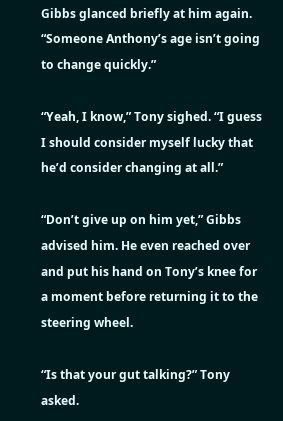Gibbs glanced briefly at him again. “Someone Anthony’s age isn’t going to change quickly.”

“Yeah, I know,” Tony sighed. “I guess I should consider myself lucky that he’d consider changing at all.”

“Don’t give up on him yet,” Gibbs advised him. He even reached over and put his hand on Tony’s knee for a moment before returning it to the steering wheel.

“Is that your gut talking?” Tony asked.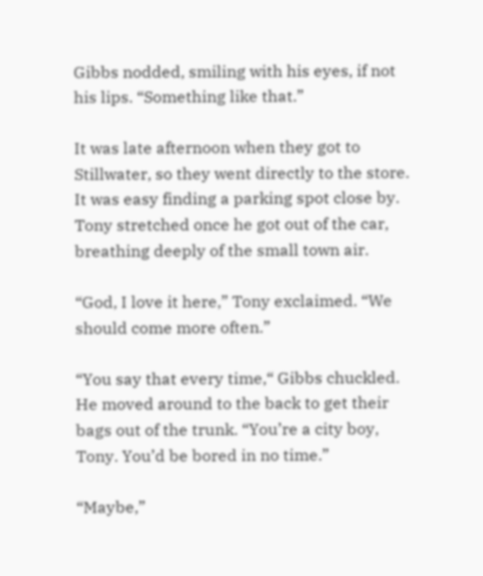Gibbs nodded, smiling with his eyes, if not his lips. “Something like that.”

It was late afternoon when they got to Stillwater, so they went directly to the store. It was easy finding a parking spot close by. Tony stretched once he got out of the car, breathing deeply of the small town air.

“God, I love it here,” Tony exclaimed. “We should come more often.”

“You say that every time,“ Gibbs chuckled. He moved around to the back to get their bags out of the trunk. “You’re a city boy, Tony. You’d be bored in no time.”

“Maybe,”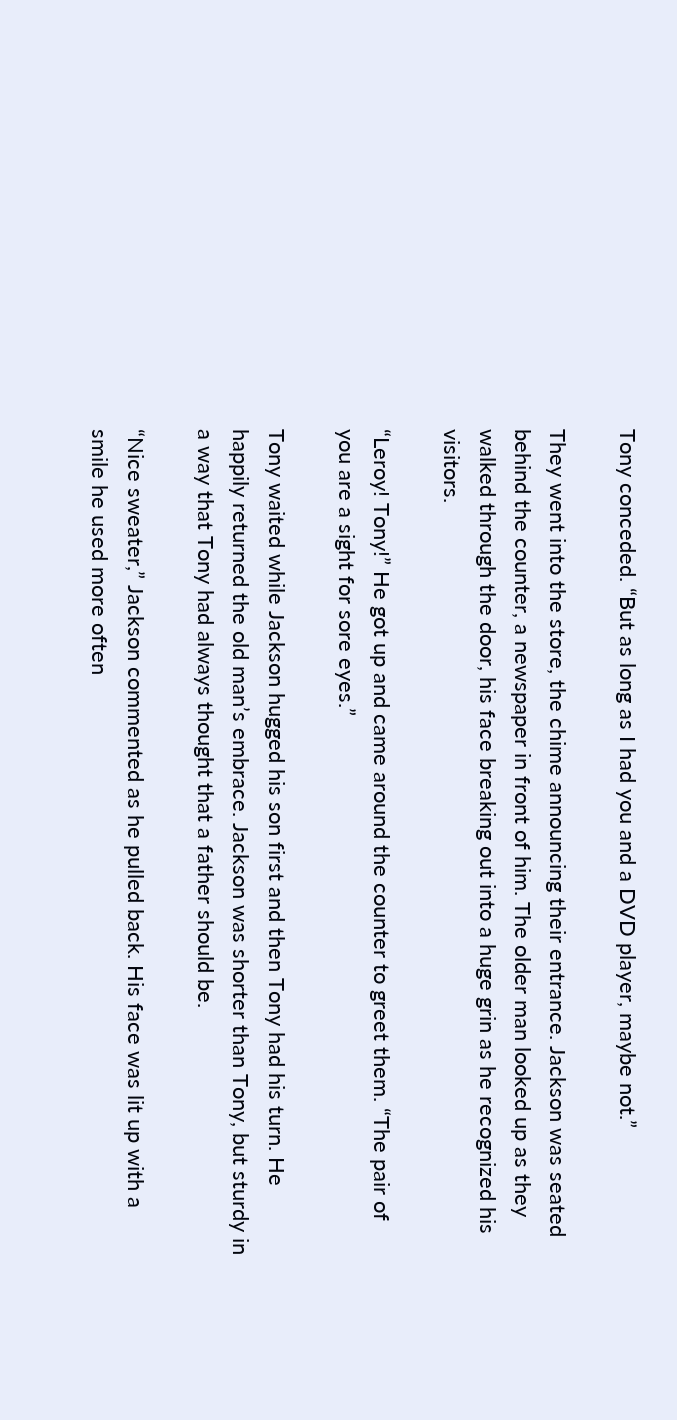Tony conceded. “But as long as I had you and a DVD player, maybe not.”

They went into the store, the chime announcing their entrance. Jackson was seated behind the counter, a newspaper in front of him. The older man looked up as they walked through the door, his face breaking out into a huge grin as he recognized his visitors.

“Leroy! Tony!” He got up and came around the counter to greet them. “The pair of you are a sight for sore eyes.”

Tony waited while Jackson hugged his son first and then Tony had his turn. He happily returned the old man’s embrace. Jackson was shorter than Tony, but sturdy in a way that Tony had always thought that a father should be.

“Nice sweater,” Jackson commented as he pulled back. His face was lit up with a smile he used more often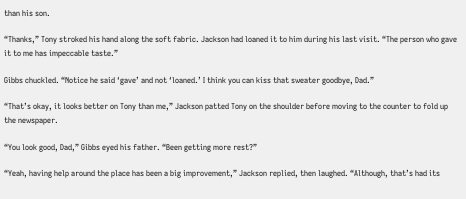than his son.

“Thanks,” Tony stroked his hand along the soft fabric. Jackson had loaned it to him during his last visit. “The person who gave it to me has impeccable taste.”

Gibbs chuckled. “Notice he said ‘gave’ and not ‘loaned.’ I think you can kiss that sweater goodbye, Dad.”

“That’s okay, it looks better on Tony than me,” Jackson patted Tony on the shoulder before moving to the counter to fold up the newspaper.

“You look good, Dad,” Gibbs eyed his father. “Been getting more rest?”

“Yeah, having help around the place has been a big improvement,” Jackson replied, then laughed. “Although, that’s had its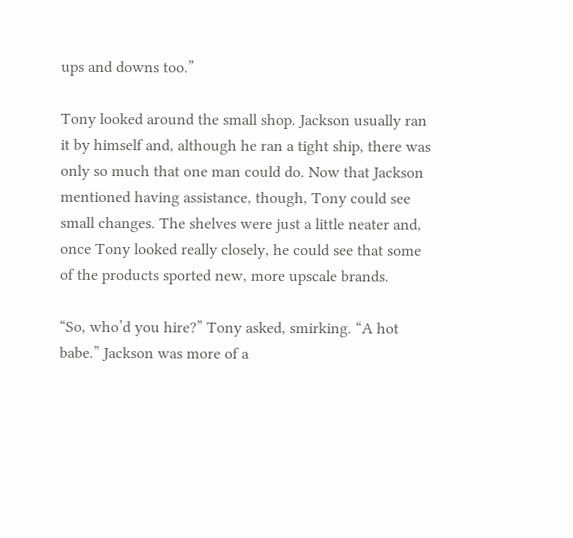ups and downs too.”

Tony looked around the small shop. Jackson usually ran it by himself and, although he ran a tight ship, there was only so much that one man could do. Now that Jackson mentioned having assistance, though, Tony could see small changes. The shelves were just a little neater and, once Tony looked really closely, he could see that some of the products sported new, more upscale brands.

“So, who’d you hire?” Tony asked, smirking. “A hot babe.” Jackson was more of a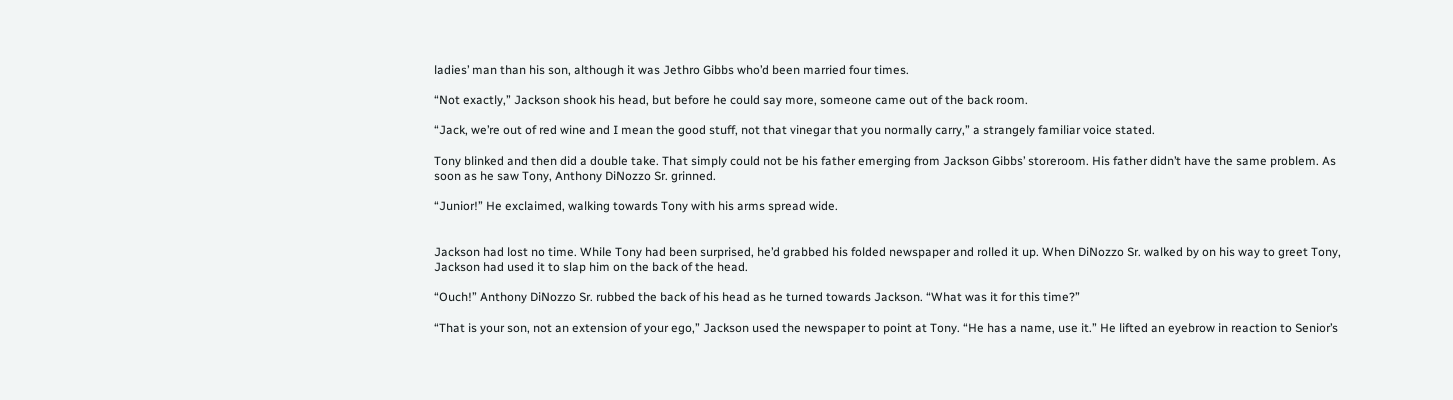ladies’ man than his son, although it was Jethro Gibbs who’d been married four times.

“Not exactly,” Jackson shook his head, but before he could say more, someone came out of the back room.

“Jack, we’re out of red wine and I mean the good stuff, not that vinegar that you normally carry,” a strangely familiar voice stated.

Tony blinked and then did a double take. That simply could not be his father emerging from Jackson Gibbs’ storeroom. His father didn’t have the same problem. As soon as he saw Tony, Anthony DiNozzo Sr. grinned.

“Junior!” He exclaimed, walking towards Tony with his arms spread wide.


Jackson had lost no time. While Tony had been surprised, he’d grabbed his folded newspaper and rolled it up. When DiNozzo Sr. walked by on his way to greet Tony, Jackson had used it to slap him on the back of the head.

“Ouch!” Anthony DiNozzo Sr. rubbed the back of his head as he turned towards Jackson. “What was it for this time?”

“That is your son, not an extension of your ego,” Jackson used the newspaper to point at Tony. “He has a name, use it.” He lifted an eyebrow in reaction to Senior’s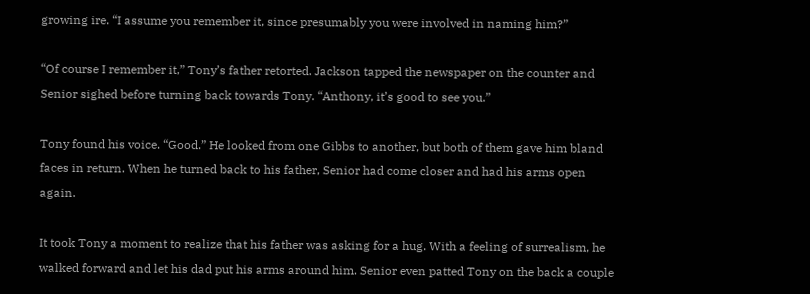growing ire. “I assume you remember it, since presumably you were involved in naming him?”

“Of course I remember it,” Tony’s father retorted. Jackson tapped the newspaper on the counter and Senior sighed before turning back towards Tony. “Anthony, it’s good to see you.”

Tony found his voice. “Good.” He looked from one Gibbs to another, but both of them gave him bland faces in return. When he turned back to his father, Senior had come closer and had his arms open again.

It took Tony a moment to realize that his father was asking for a hug. With a feeling of surrealism, he walked forward and let his dad put his arms around him. Senior even patted Tony on the back a couple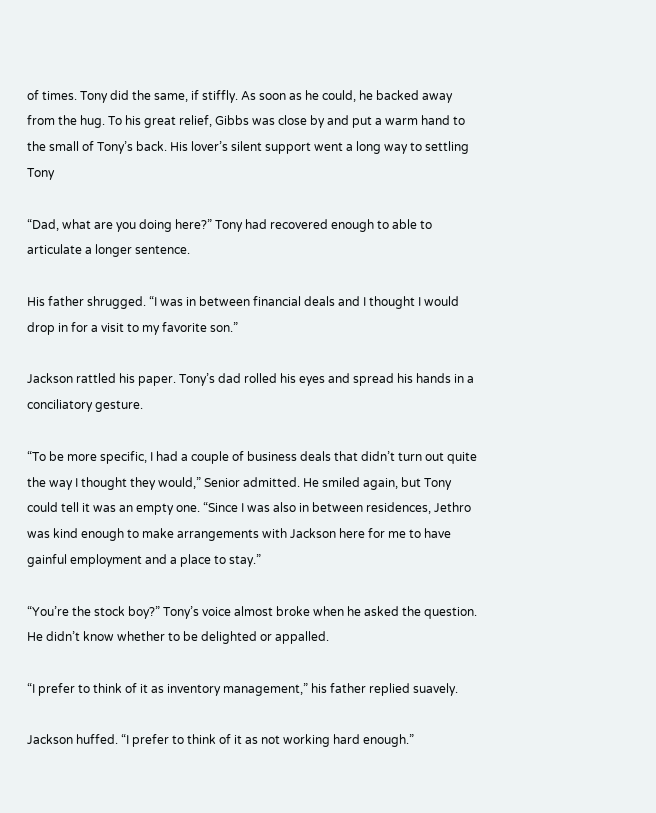of times. Tony did the same, if stiffly. As soon as he could, he backed away from the hug. To his great relief, Gibbs was close by and put a warm hand to the small of Tony’s back. His lover’s silent support went a long way to settling Tony

“Dad, what are you doing here?” Tony had recovered enough to able to articulate a longer sentence.

His father shrugged. “I was in between financial deals and I thought I would drop in for a visit to my favorite son.”

Jackson rattled his paper. Tony’s dad rolled his eyes and spread his hands in a conciliatory gesture.

“To be more specific, I had a couple of business deals that didn’t turn out quite the way I thought they would,” Senior admitted. He smiled again, but Tony could tell it was an empty one. “Since I was also in between residences, Jethro was kind enough to make arrangements with Jackson here for me to have gainful employment and a place to stay.”

“You’re the stock boy?” Tony’s voice almost broke when he asked the question. He didn’t know whether to be delighted or appalled.

“I prefer to think of it as inventory management,” his father replied suavely.

Jackson huffed. “I prefer to think of it as not working hard enough.”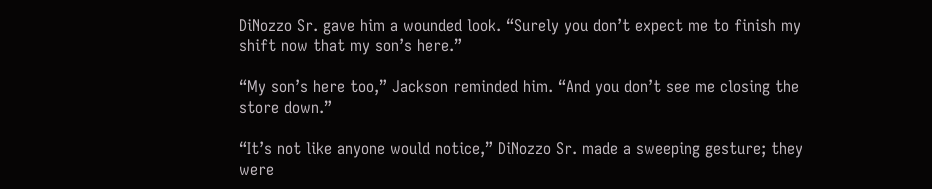DiNozzo Sr. gave him a wounded look. “Surely you don’t expect me to finish my shift now that my son’s here.”

“My son’s here too,” Jackson reminded him. “And you don’t see me closing the store down.”

“It’s not like anyone would notice,” DiNozzo Sr. made a sweeping gesture; they were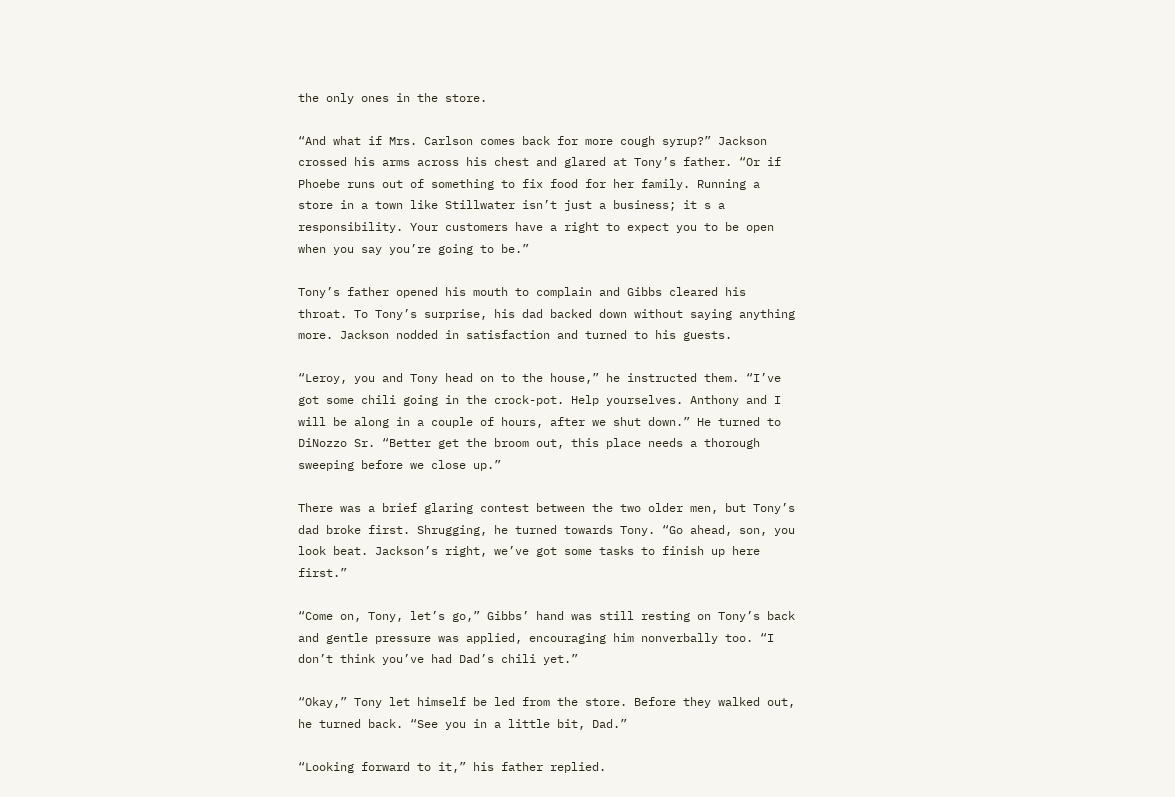the only ones in the store.

“And what if Mrs. Carlson comes back for more cough syrup?” Jackson crossed his arms across his chest and glared at Tony’s father. “Or if Phoebe runs out of something to fix food for her family. Running a store in a town like Stillwater isn’t just a business; it s a responsibility. Your customers have a right to expect you to be open when you say you’re going to be.”

Tony’s father opened his mouth to complain and Gibbs cleared his throat. To Tony’s surprise, his dad backed down without saying anything more. Jackson nodded in satisfaction and turned to his guests.

“Leroy, you and Tony head on to the house,” he instructed them. “I’ve got some chili going in the crock-pot. Help yourselves. Anthony and I will be along in a couple of hours, after we shut down.” He turned to DiNozzo Sr. “Better get the broom out, this place needs a thorough sweeping before we close up.”

There was a brief glaring contest between the two older men, but Tony’s dad broke first. Shrugging, he turned towards Tony. “Go ahead, son, you look beat. Jackson’s right, we’ve got some tasks to finish up here first.”

“Come on, Tony, let’s go,” Gibbs’ hand was still resting on Tony’s back and gentle pressure was applied, encouraging him nonverbally too. “I don’t think you’ve had Dad’s chili yet.”

“Okay,” Tony let himself be led from the store. Before they walked out, he turned back. “See you in a little bit, Dad.”

“Looking forward to it,” his father replied.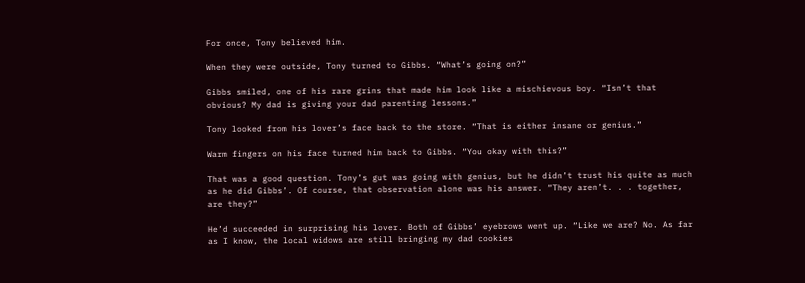For once, Tony believed him.

When they were outside, Tony turned to Gibbs. “What’s going on?”

Gibbs smiled, one of his rare grins that made him look like a mischievous boy. “Isn’t that obvious? My dad is giving your dad parenting lessons.”

Tony looked from his lover’s face back to the store. “That is either insane or genius.”

Warm fingers on his face turned him back to Gibbs. “You okay with this?”

That was a good question. Tony’s gut was going with genius, but he didn’t trust his quite as much as he did Gibbs’. Of course, that observation alone was his answer. “They aren’t. . . together, are they?”

He’d succeeded in surprising his lover. Both of Gibbs’ eyebrows went up. “Like we are? No. As far as I know, the local widows are still bringing my dad cookies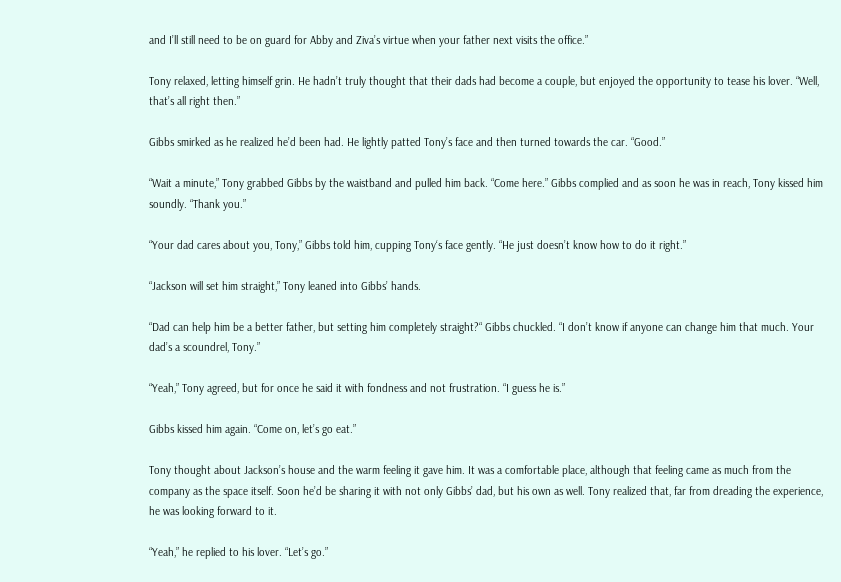and I’ll still need to be on guard for Abby and Ziva’s virtue when your father next visits the office.”

Tony relaxed, letting himself grin. He hadn’t truly thought that their dads had become a couple, but enjoyed the opportunity to tease his lover. “Well, that’s all right then.”

Gibbs smirked as he realized he’d been had. He lightly patted Tony’s face and then turned towards the car. “Good.”

“Wait a minute,” Tony grabbed Gibbs by the waistband and pulled him back. “Come here.” Gibbs complied and as soon he was in reach, Tony kissed him soundly. “Thank you.”

“Your dad cares about you, Tony,” Gibbs told him, cupping Tony‘s face gently. “He just doesn’t know how to do it right.”

“Jackson will set him straight,” Tony leaned into Gibbs’ hands.

“Dad can help him be a better father, but setting him completely straight?“ Gibbs chuckled. “I don’t know if anyone can change him that much. Your dad’s a scoundrel, Tony.”

“Yeah,” Tony agreed, but for once he said it with fondness and not frustration. “I guess he is.”

Gibbs kissed him again. “Come on, let’s go eat.”

Tony thought about Jackson’s house and the warm feeling it gave him. It was a comfortable place, although that feeling came as much from the company as the space itself. Soon he’d be sharing it with not only Gibbs’ dad, but his own as well. Tony realized that, far from dreading the experience, he was looking forward to it.

“Yeah,” he replied to his lover. “Let’s go.”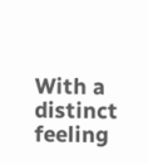With a distinct feeling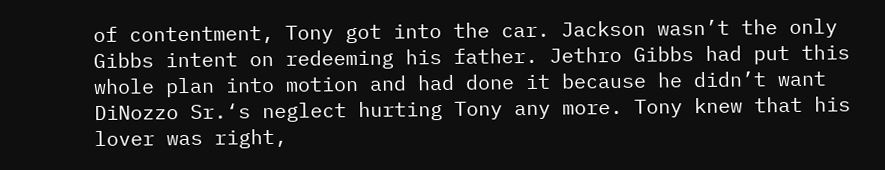of contentment, Tony got into the car. Jackson wasn’t the only Gibbs intent on redeeming his father. Jethro Gibbs had put this whole plan into motion and had done it because he didn’t want DiNozzo Sr.‘s neglect hurting Tony any more. Tony knew that his lover was right,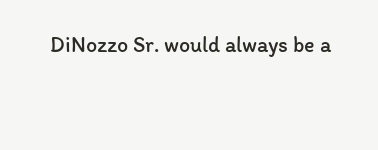DiNozzo Sr. would always be a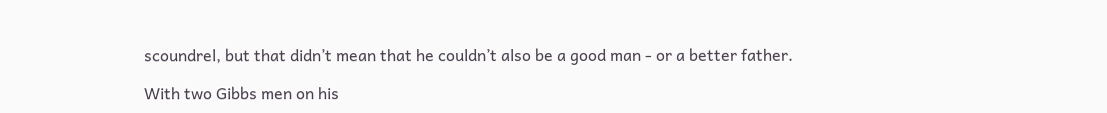scoundrel, but that didn’t mean that he couldn’t also be a good man - or a better father.

With two Gibbs men on his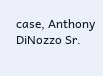case, Anthony DiNozzo Sr.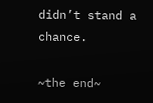didn’t stand a chance.

~the end~